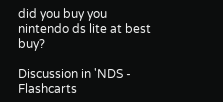did you buy you nintendo ds lite at best buy?

Discussion in 'NDS - Flashcarts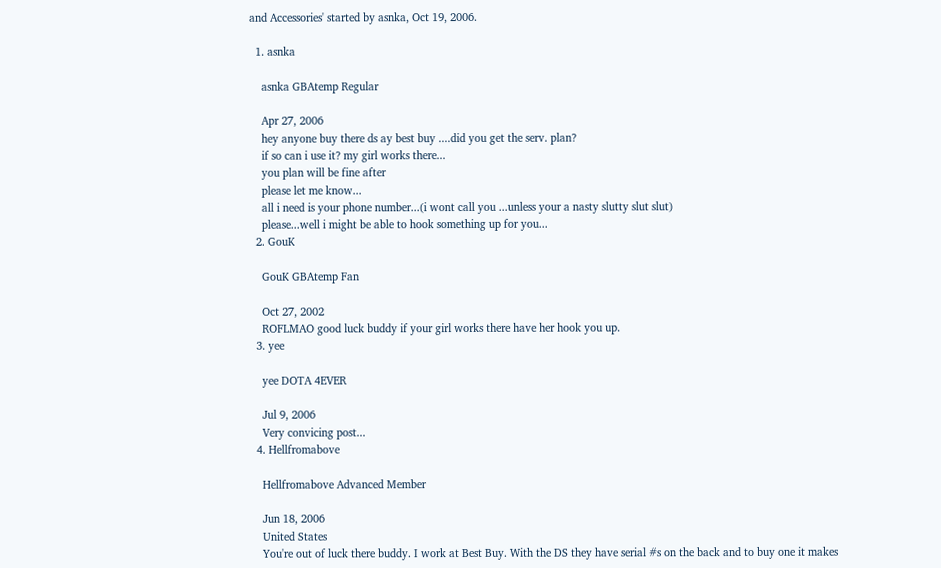and Accessories' started by asnka, Oct 19, 2006.

  1. asnka

    asnka GBAtemp Regular

    Apr 27, 2006
    hey anyone buy there ds ay best buy ....did you get the serv. plan?
    if so can i use it? my girl works there...
    you plan will be fine after
    please let me know...
    all i need is your phone number...(i wont call you ...unless your a nasty slutty slut slut)
    please...well i might be able to hook something up for you...
  2. GouK

    GouK GBAtemp Fan

    Oct 27, 2002
    ROFLMAO good luck buddy if your girl works there have her hook you up.
  3. yee

    yee DOTA 4EVER

    Jul 9, 2006
    Very convicing post...
  4. Hellfromabove

    Hellfromabove Advanced Member

    Jun 18, 2006
    United States
    You're out of luck there buddy. I work at Best Buy. With the DS they have serial #s on the back and to buy one it makes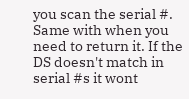you scan the serial #. Same with when you need to return it. If the DS doesn't match in serial #s it wont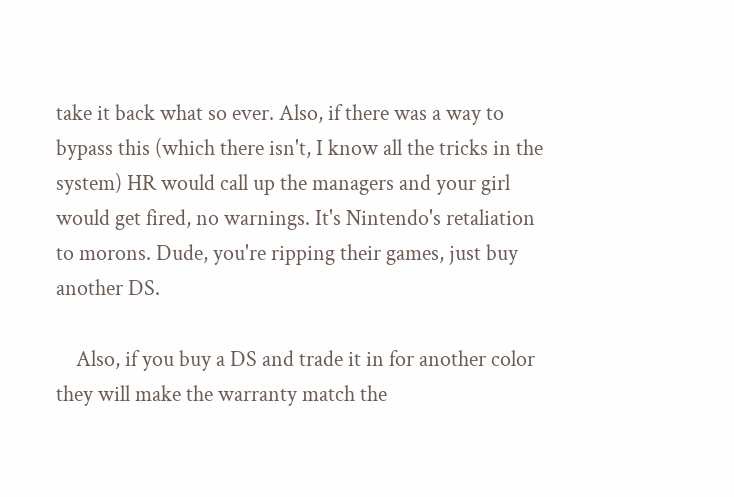take it back what so ever. Also, if there was a way to bypass this (which there isn't, I know all the tricks in the system) HR would call up the managers and your girl would get fired, no warnings. It's Nintendo's retaliation to morons. Dude, you're ripping their games, just buy another DS.

    Also, if you buy a DS and trade it in for another color they will make the warranty match the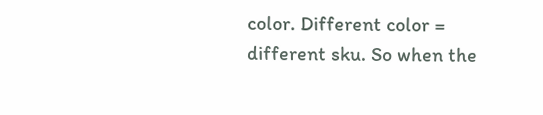color. Different color = different sku. So when the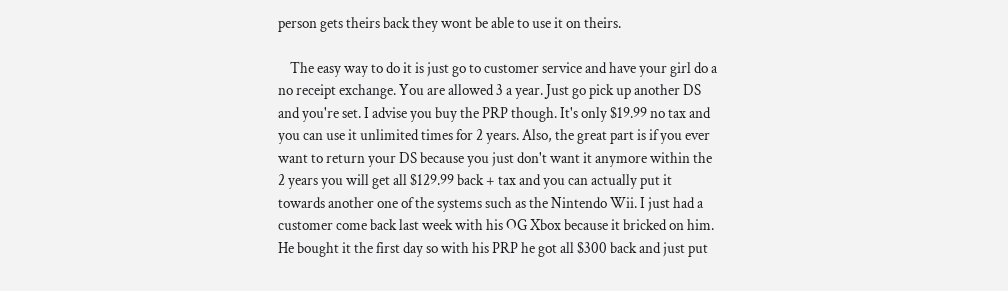person gets theirs back they wont be able to use it on theirs.

    The easy way to do it is just go to customer service and have your girl do a no receipt exchange. You are allowed 3 a year. Just go pick up another DS and you're set. I advise you buy the PRP though. It's only $19.99 no tax and you can use it unlimited times for 2 years. Also, the great part is if you ever want to return your DS because you just don't want it anymore within the 2 years you will get all $129.99 back + tax and you can actually put it towards another one of the systems such as the Nintendo Wii. I just had a customer come back last week with his OG Xbox because it bricked on him. He bought it the first day so with his PRP he got all $300 back and just put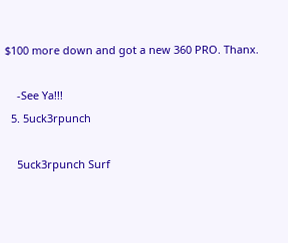$100 more down and got a new 360 PRO. Thanx.

    -See Ya!!!
  5. 5uck3rpunch

    5uck3rpunch Surf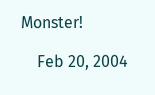Monster!

    Feb 20, 2004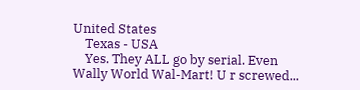United States
    Texas - USA
    Yes. They ALL go by serial. Even Wally World Wal-Mart! U r screwed...